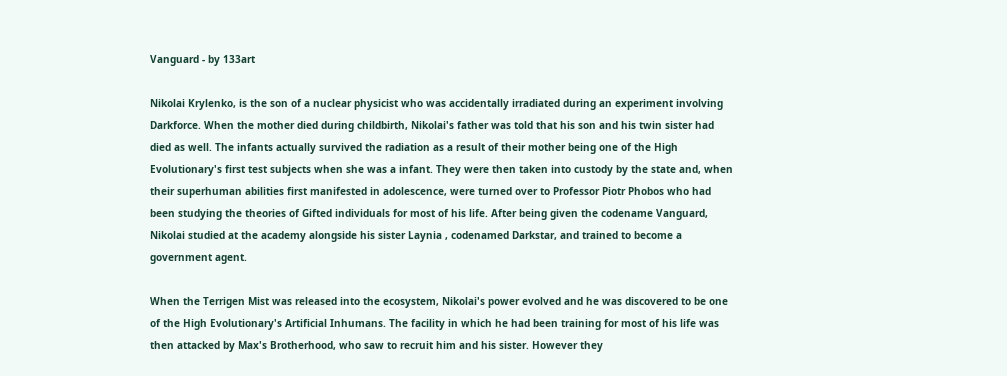Vanguard - by 133art

Nikolai Krylenko, is the son of a nuclear physicist who was accidentally irradiated during an experiment involving Darkforce. When the mother died during childbirth, Nikolai's father was told that his son and his twin sister had died as well. The infants actually survived the radiation as a result of their mother being one of the High Evolutionary's first test subjects when she was a infant. They were then taken into custody by the state and, when their superhuman abilities first manifested in adolescence, were turned over to Professor Piotr Phobos who had been studying the theories of Gifted individuals for most of his life. After being given the codename Vanguard, Nikolai studied at the academy alongside his sister Laynia , codenamed Darkstar, and trained to become a government agent.

When the Terrigen Mist was released into the ecosystem, Nikolai's power evolved and he was discovered to be one of the High Evolutionary's Artificial Inhumans. The facility in which he had been training for most of his life was then attacked by Max's Brotherhood, who saw to recruit him and his sister. However they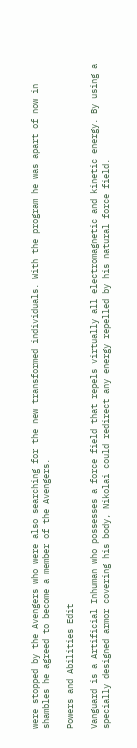were stopped by the Avengers who were also searching for the new transformed individuals. With the program he was apart of now in shambles he agreed to become a member of the Avengers.

Powers and Abilities Edit

Vanguard is a Artificial Inhuman who possesses a force field that repels virtually all electromagnetic and kinetic energy. By using a specially designed armor covering his body, Nikolai could redirect any energy repelled by his natural force field.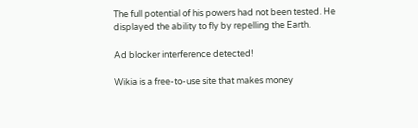The full potential of his powers had not been tested. He displayed the ability to fly by repelling the Earth.

Ad blocker interference detected!

Wikia is a free-to-use site that makes money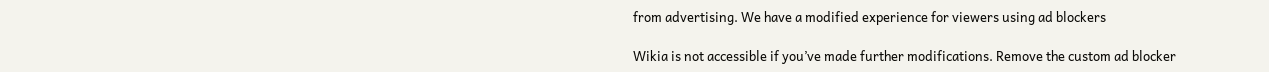from advertising. We have a modified experience for viewers using ad blockers

Wikia is not accessible if you’ve made further modifications. Remove the custom ad blocker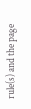rule(s) and the page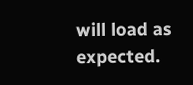will load as expected.